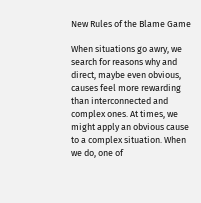New Rules of the Blame Game

When situations go awry, we search for reasons why and direct, maybe even obvious, causes feel more rewarding than interconnected and complex ones. At times, we might apply an obvious cause to a complex situation. When we do, one of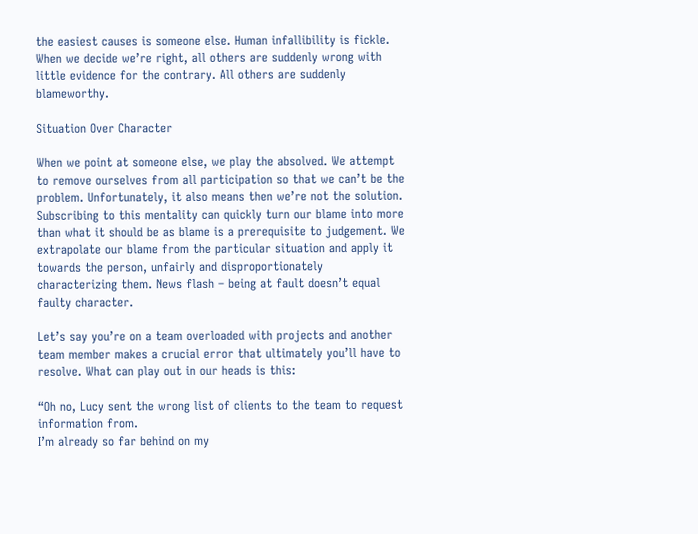the easiest causes is someone else. Human infallibility is fickle. When we decide we’re right, all others are suddenly wrong with little evidence for the contrary. All others are suddenly blameworthy.

Situation Over Character

When we point at someone else, we play the absolved. We attempt to remove ourselves from all participation so that we can’t be the problem. Unfortunately, it also means then we’re not the solution. Subscribing to this mentality can quickly turn our blame into more than what it should be as blame is a prerequisite to judgement. We extrapolate our blame from the particular situation and apply it towards the person, unfairly and disproportionately characterizing them. News flash – being at fault doesn’t equal faulty character.

Let’s say you’re on a team overloaded with projects and another team member makes a crucial error that ultimately you’ll have to resolve. What can play out in our heads is this:

“Oh no, Lucy sent the wrong list of clients to the team to request information from.
I’m already so far behind on my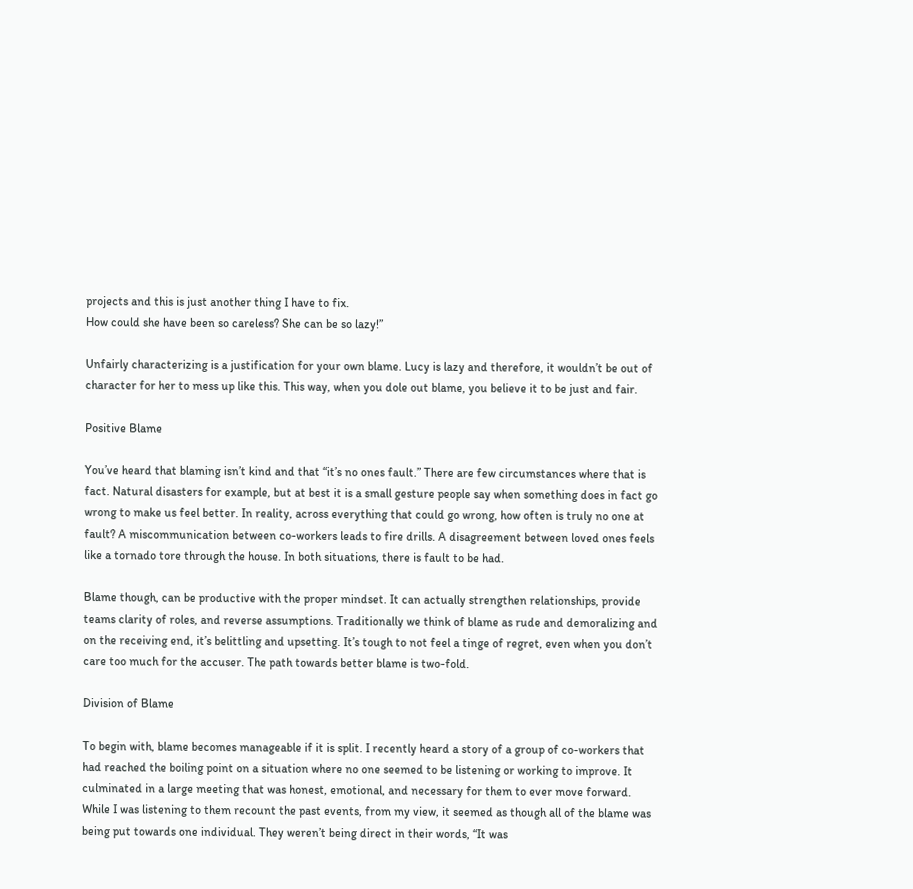projects and this is just another thing I have to fix.
How could she have been so careless? She can be so lazy!”

Unfairly characterizing is a justification for your own blame. Lucy is lazy and therefore, it wouldn’t be out of character for her to mess up like this. This way, when you dole out blame, you believe it to be just and fair.

Positive Blame

You’ve heard that blaming isn’t kind and that “it’s no ones fault.” There are few circumstances where that is fact. Natural disasters for example, but at best it is a small gesture people say when something does in fact go wrong to make us feel better. In reality, across everything that could go wrong, how often is truly no one at fault? A miscommunication between co-workers leads to fire drills. A disagreement between loved ones feels like a tornado tore through the house. In both situations, there is fault to be had.

Blame though, can be productive with the proper mindset. It can actually strengthen relationships, provide teams clarity of roles, and reverse assumptions. Traditionally we think of blame as rude and demoralizing and on the receiving end, it’s belittling and upsetting. It’s tough to not feel a tinge of regret, even when you don’t care too much for the accuser. The path towards better blame is two-fold.

Division of Blame

To begin with, blame becomes manageable if it is split. I recently heard a story of a group of co-workers that had reached the boiling point on a situation where no one seemed to be listening or working to improve. It culminated in a large meeting that was honest, emotional, and necessary for them to ever move forward. While I was listening to them recount the past events, from my view, it seemed as though all of the blame was being put towards one individual. They weren’t being direct in their words, “It was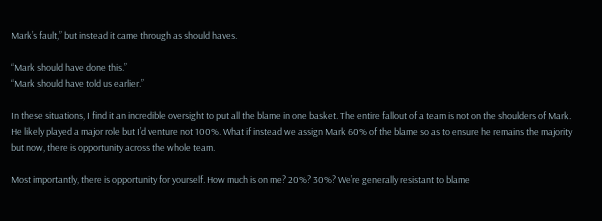Mark’s fault,” but instead it came through as should haves.

“Mark should have done this.”
“Mark should have told us earlier.”

In these situations, I find it an incredible oversight to put all the blame in one basket. The entire fallout of a team is not on the shoulders of Mark. He likely played a major role but I’d venture not 100%. What if instead we assign Mark 60% of the blame so as to ensure he remains the majority but now, there is opportunity across the whole team.

Most importantly, there is opportunity for yourself. How much is on me? 20%? 30%? We’re generally resistant to blame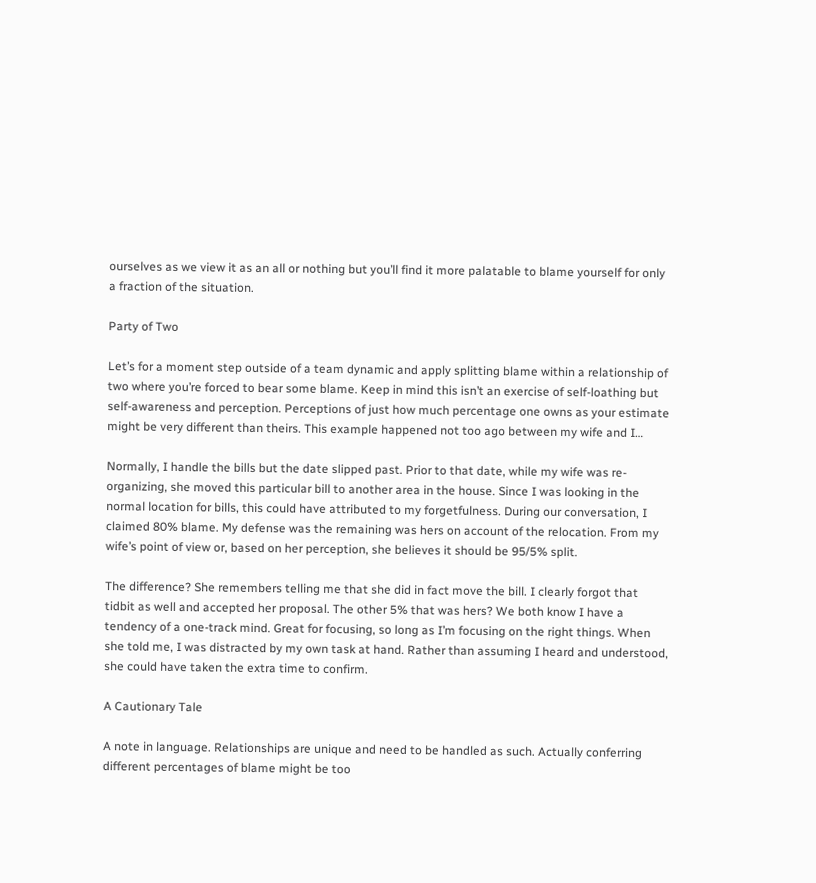ourselves as we view it as an all or nothing but you’ll find it more palatable to blame yourself for only a fraction of the situation.

Party of Two

Let’s for a moment step outside of a team dynamic and apply splitting blame within a relationship of two where you’re forced to bear some blame. Keep in mind this isn’t an exercise of self-loathing but self-awareness and perception. Perceptions of just how much percentage one owns as your estimate might be very different than theirs. This example happened not too ago between my wife and I…

Normally, I handle the bills but the date slipped past. Prior to that date, while my wife was re-organizing, she moved this particular bill to another area in the house. Since I was looking in the normal location for bills, this could have attributed to my forgetfulness. During our conversation, I claimed 80% blame. My defense was the remaining was hers on account of the relocation. From my wife’s point of view or, based on her perception, she believes it should be 95/5% split.

The difference? She remembers telling me that she did in fact move the bill. I clearly forgot that tidbit as well and accepted her proposal. The other 5% that was hers? We both know I have a tendency of a one-track mind. Great for focusing, so long as I’m focusing on the right things. When she told me, I was distracted by my own task at hand. Rather than assuming I heard and understood, she could have taken the extra time to confirm.

A Cautionary Tale

A note in language. Relationships are unique and need to be handled as such. Actually conferring different percentages of blame might be too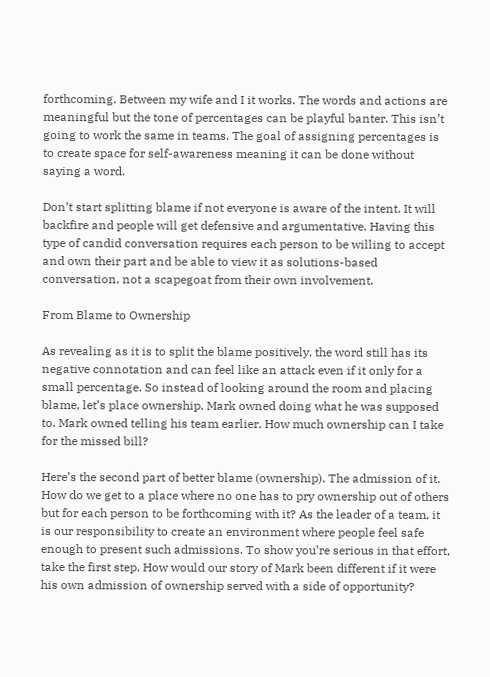forthcoming. Between my wife and I it works. The words and actions are meaningful but the tone of percentages can be playful banter. This isn’t going to work the same in teams. The goal of assigning percentages is to create space for self-awareness meaning it can be done without saying a word.

Don’t start splitting blame if not everyone is aware of the intent. It will backfire and people will get defensive and argumentative. Having this type of candid conversation requires each person to be willing to accept and own their part and be able to view it as solutions-based conversation, not a scapegoat from their own involvement.

From Blame to Ownership

As revealing as it is to split the blame positively, the word still has its negative connotation and can feel like an attack even if it only for a small percentage. So instead of looking around the room and placing blame, let’s place ownership. Mark owned doing what he was supposed to. Mark owned telling his team earlier. How much ownership can I take for the missed bill?

Here’s the second part of better blame (ownership). The admission of it. How do we get to a place where no one has to pry ownership out of others but for each person to be forthcoming with it? As the leader of a team, it is our responsibility to create an environment where people feel safe enough to present such admissions. To show you’re serious in that effort, take the first step. How would our story of Mark been different if it were his own admission of ownership served with a side of opportunity?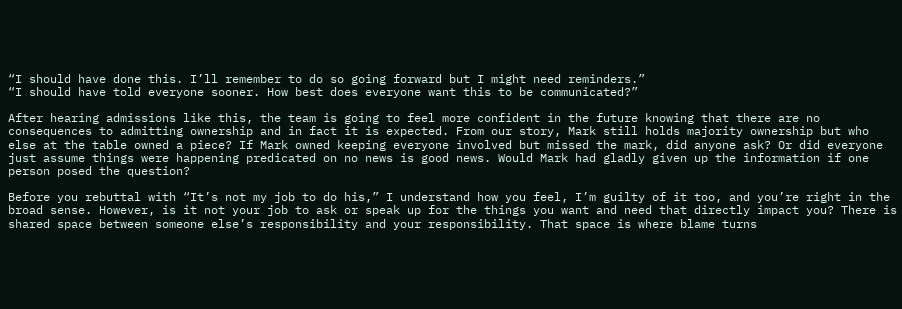“I should have done this. I’ll remember to do so going forward but I might need reminders.”
“I should have told everyone sooner. How best does everyone want this to be communicated?”

After hearing admissions like this, the team is going to feel more confident in the future knowing that there are no consequences to admitting ownership and in fact it is expected. From our story, Mark still holds majority ownership but who else at the table owned a piece? If Mark owned keeping everyone involved but missed the mark, did anyone ask? Or did everyone just assume things were happening predicated on no news is good news. Would Mark had gladly given up the information if one person posed the question?

Before you rebuttal with “It’s not my job to do his,” I understand how you feel, I’m guilty of it too, and you’re right in the broad sense. However, is it not your job to ask or speak up for the things you want and need that directly impact you? There is shared space between someone else’s responsibility and your responsibility. That space is where blame turns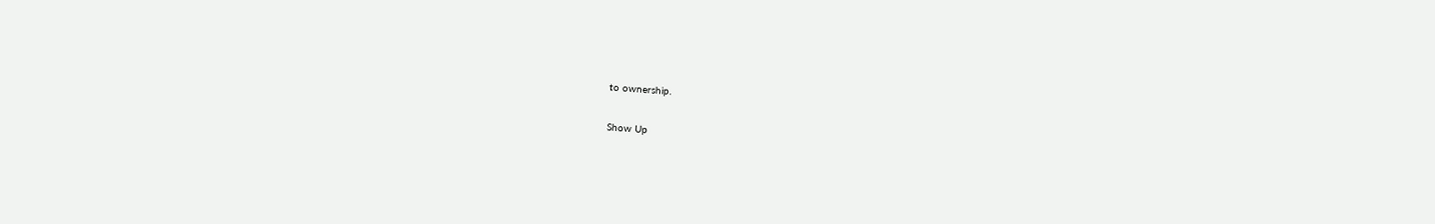to ownership.

Show Up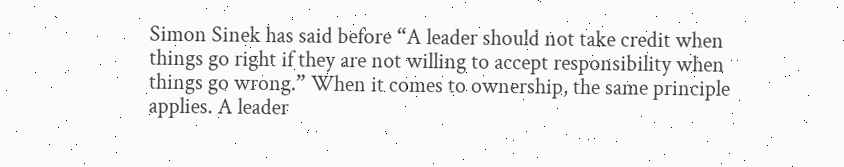Simon Sinek has said before “A leader should not take credit when things go right if they are not willing to accept responsibility when things go wrong.” When it comes to ownership, the same principle applies. A leader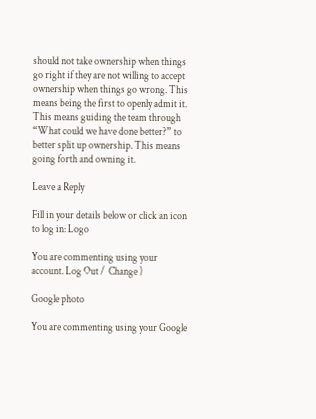should not take ownership when things go right if they are not willing to accept ownership when things go wrong. This means being the first to openly admit it. This means guiding the team through “What could we have done better?” to better split up ownership. This means going forth and owning it.

Leave a Reply

Fill in your details below or click an icon to log in: Logo

You are commenting using your account. Log Out /  Change )

Google photo

You are commenting using your Google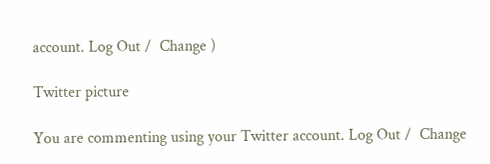account. Log Out /  Change )

Twitter picture

You are commenting using your Twitter account. Log Out /  Change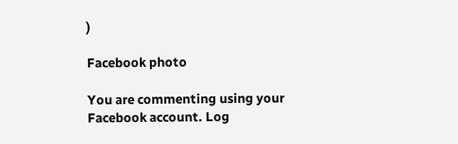)

Facebook photo

You are commenting using your Facebook account. Log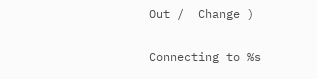Out /  Change )

Connecting to %s